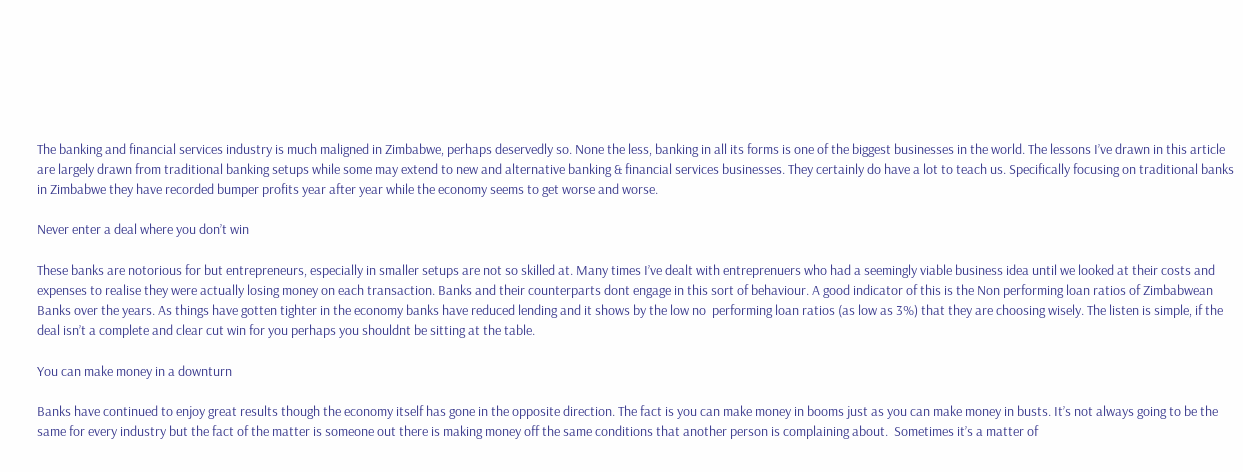The banking and financial services industry is much maligned in Zimbabwe, perhaps deservedly so. None the less, banking in all its forms is one of the biggest businesses in the world. The lessons I’ve drawn in this article are largely drawn from traditional banking setups while some may extend to new and alternative banking & financial services businesses. They certainly do have a lot to teach us. Specifically focusing on traditional banks in Zimbabwe they have recorded bumper profits year after year while the economy seems to get worse and worse.

Never enter a deal where you don’t win

These banks are notorious for but entrepreneurs, especially in smaller setups are not so skilled at. Many times I’ve dealt with entreprenuers who had a seemingly viable business idea until we looked at their costs and expenses to realise they were actually losing money on each transaction. Banks and their counterparts dont engage in this sort of behaviour. A good indicator of this is the Non performing loan ratios of Zimbabwean Banks over the years. As things have gotten tighter in the economy banks have reduced lending and it shows by the low no  performing loan ratios (as low as 3%) that they are choosing wisely. The listen is simple, if the deal isn’t a complete and clear cut win for you perhaps you shouldnt be sitting at the table.

You can make money in a downturn

Banks have continued to enjoy great results though the economy itself has gone in the opposite direction. The fact is you can make money in booms just as you can make money in busts. It’s not always going to be the same for every industry but the fact of the matter is someone out there is making money off the same conditions that another person is complaining about.  Sometimes it’s a matter of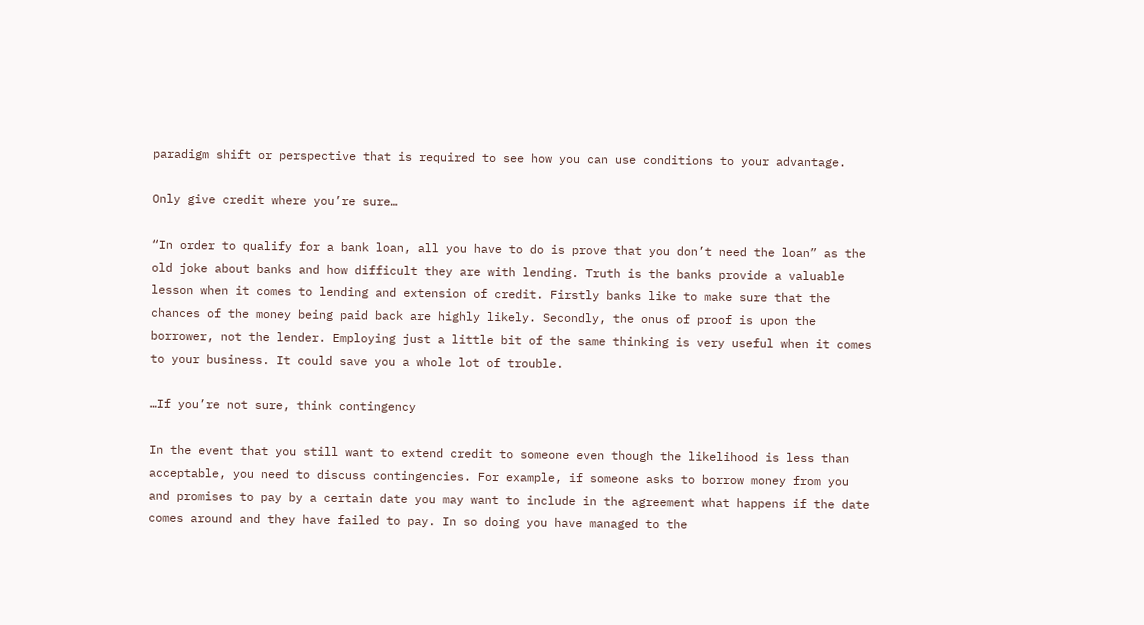paradigm shift or perspective that is required to see how you can use conditions to your advantage.

Only give credit where you’re sure…

“In order to qualify for a bank loan, all you have to do is prove that you don’t need the loan” as the old joke about banks and how difficult they are with lending. Truth is the banks provide a valuable lesson when it comes to lending and extension of credit. Firstly banks like to make sure that the chances of the money being paid back are highly likely. Secondly, the onus of proof is upon the borrower, not the lender. Employing just a little bit of the same thinking is very useful when it comes to your business. It could save you a whole lot of trouble.

…If you’re not sure, think contingency

In the event that you still want to extend credit to someone even though the likelihood is less than acceptable, you need to discuss contingencies. For example, if someone asks to borrow money from you and promises to pay by a certain date you may want to include in the agreement what happens if the date comes around and they have failed to pay. In so doing you have managed to the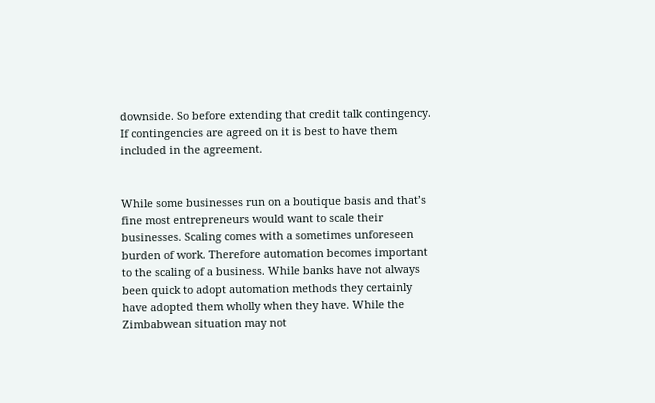downside. So before extending that credit talk contingency. If contingencies are agreed on it is best to have them included in the agreement.


While some businesses run on a boutique basis and that’s fine most entrepreneurs would want to scale their businesses. Scaling comes with a sometimes unforeseen burden of work. Therefore automation becomes important to the scaling of a business. While banks have not always been quick to adopt automation methods they certainly have adopted them wholly when they have. While the Zimbabwean situation may not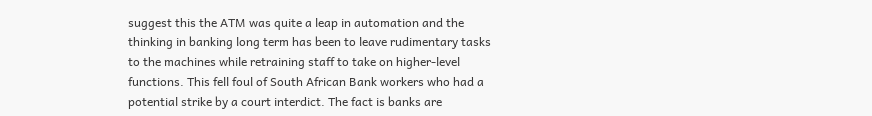suggest this the ATM was quite a leap in automation and the thinking in banking long term has been to leave rudimentary tasks to the machines while retraining staff to take on higher-level functions. This fell foul of South African Bank workers who had a potential strike by a court interdict. The fact is banks are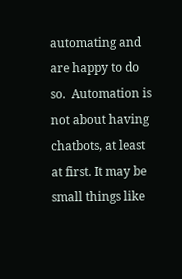automating and are happy to do so.  Automation is not about having chatbots, at least at first. It may be small things like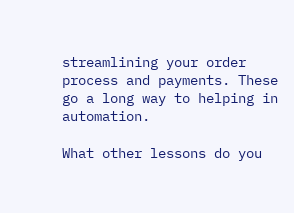streamlining your order process and payments. These go a long way to helping in automation.

What other lessons do you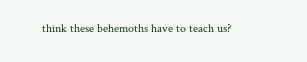think these behemoths have to teach us?